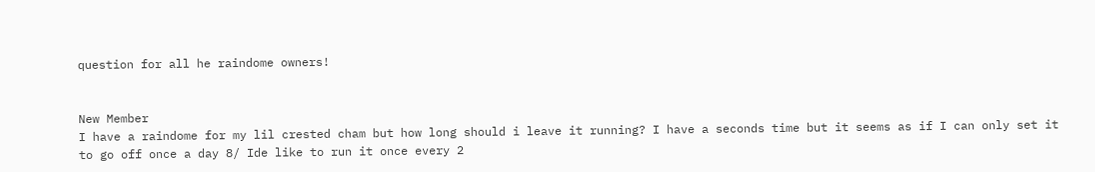question for all he raindome owners!


New Member
I have a raindome for my lil crested cham but how long should i leave it running? I have a seconds time but it seems as if I can only set it to go off once a day 8/ Ide like to run it once every 2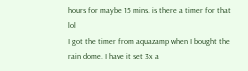hours for maybe 15 mins. is there a timer for that lol
I got the timer from aquazamp when I bought the rain dome. I have it set 3x a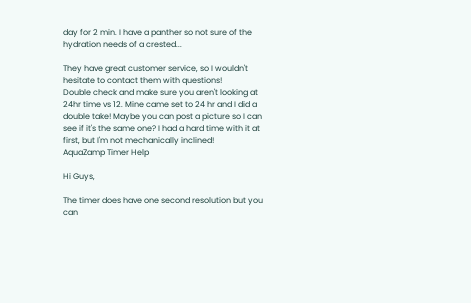day for 2 min. I have a panther so not sure of the hydration needs of a crested...

They have great customer service, so I wouldn't hesitate to contact them with questions!
Double check and make sure you aren't looking at 24hr time vs 12. Mine came set to 24 hr and I did a double take! Maybe you can post a picture so I can see if it's the same one? I had a hard time with it at first, but I'm not mechanically inclined!
AquaZamp Timer Help

Hi Guys,

The timer does have one second resolution but you can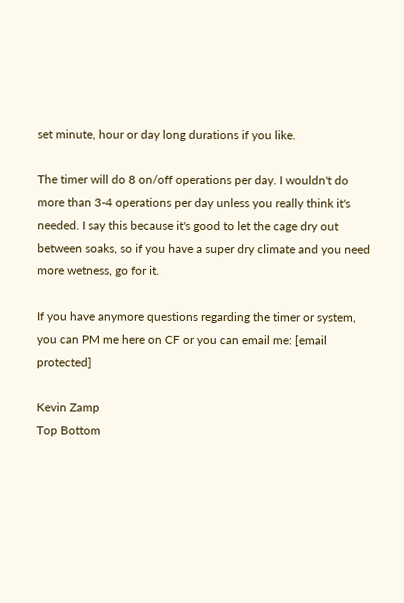set minute, hour or day long durations if you like.

The timer will do 8 on/off operations per day. I wouldn't do more than 3-4 operations per day unless you really think it's needed. I say this because it's good to let the cage dry out between soaks, so if you have a super dry climate and you need more wetness, go for it.

If you have anymore questions regarding the timer or system, you can PM me here on CF or you can email me: [email protected]

Kevin Zamp
Top Bottom